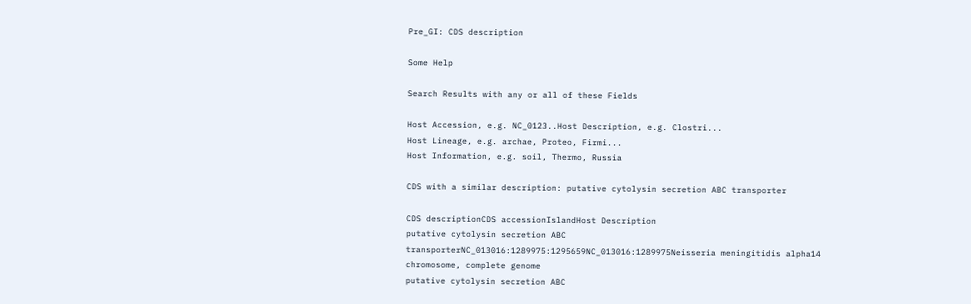Pre_GI: CDS description

Some Help

Search Results with any or all of these Fields

Host Accession, e.g. NC_0123..Host Description, e.g. Clostri...
Host Lineage, e.g. archae, Proteo, Firmi...
Host Information, e.g. soil, Thermo, Russia

CDS with a similar description: putative cytolysin secretion ABC transporter

CDS descriptionCDS accessionIslandHost Description
putative cytolysin secretion ABC transporterNC_013016:1289975:1295659NC_013016:1289975Neisseria meningitidis alpha14 chromosome, complete genome
putative cytolysin secretion ABC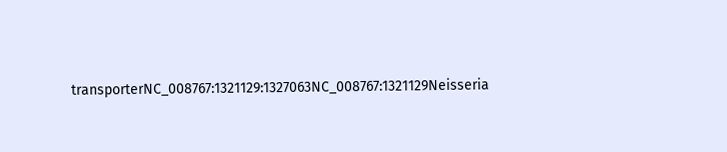transporterNC_008767:1321129:1327063NC_008767:1321129Neisseria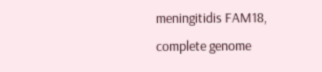meningitidis FAM18, complete genome